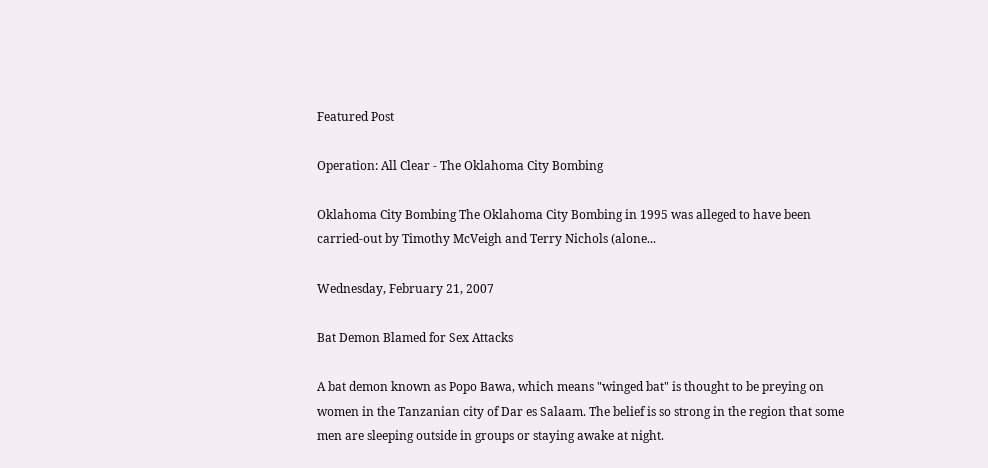Featured Post

Operation: All Clear - The Oklahoma City Bombing

Oklahoma City Bombing The Oklahoma City Bombing in 1995 was alleged to have been carried-out by Timothy McVeigh and Terry Nichols (alone...

Wednesday, February 21, 2007

Bat Demon Blamed for Sex Attacks

A bat demon known as Popo Bawa, which means "winged bat" is thought to be preying on women in the Tanzanian city of Dar es Salaam. The belief is so strong in the region that some men are sleeping outside in groups or staying awake at night.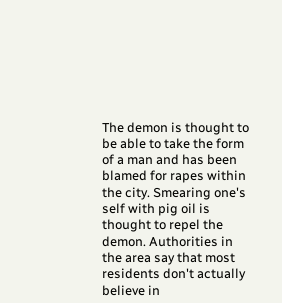The demon is thought to be able to take the form of a man and has been blamed for rapes within the city. Smearing one's self with pig oil is thought to repel the demon. Authorities in the area say that most residents don't actually believe in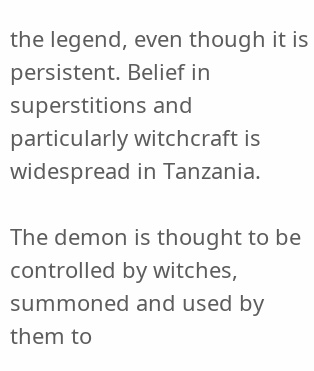the legend, even though it is persistent. Belief in superstitions and particularly witchcraft is widespread in Tanzania.

The demon is thought to be controlled by witches, summoned and used by them to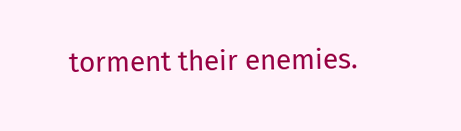torment their enemies.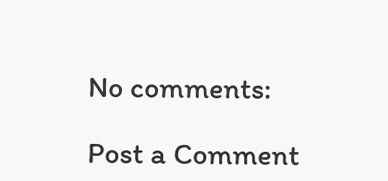No comments:

Post a Comment